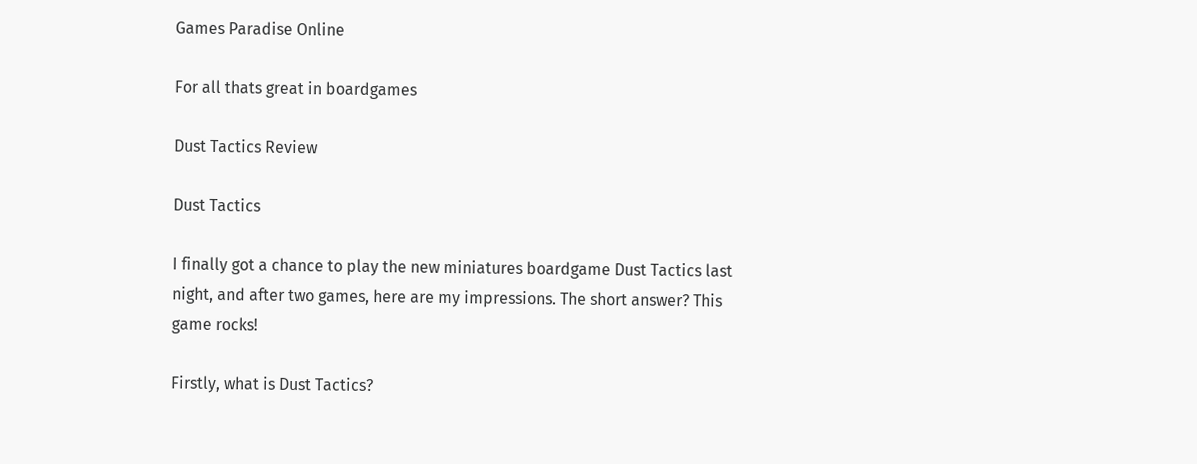Games Paradise Online

For all thats great in boardgames

Dust Tactics Review

Dust Tactics

I finally got a chance to play the new miniatures boardgame Dust Tactics last night, and after two games, here are my impressions. The short answer? This game rocks!

Firstly, what is Dust Tactics?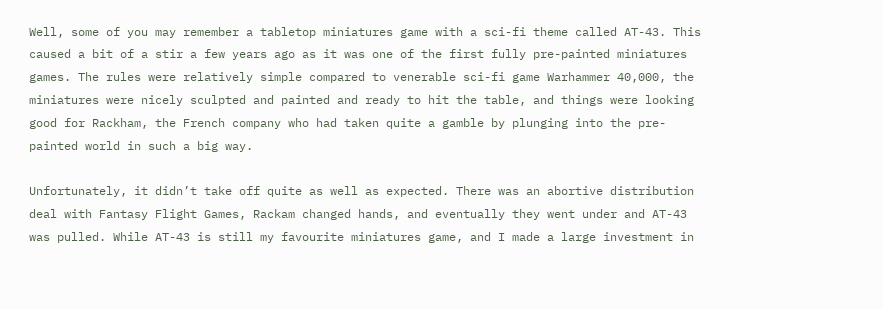Well, some of you may remember a tabletop miniatures game with a sci-fi theme called AT-43. This caused a bit of a stir a few years ago as it was one of the first fully pre-painted miniatures games. The rules were relatively simple compared to venerable sci-fi game Warhammer 40,000, the miniatures were nicely sculpted and painted and ready to hit the table, and things were looking good for Rackham, the French company who had taken quite a gamble by plunging into the pre-painted world in such a big way.

Unfortunately, it didn’t take off quite as well as expected. There was an abortive distribution deal with Fantasy Flight Games, Rackam changed hands, and eventually they went under and AT-43 was pulled. While AT-43 is still my favourite miniatures game, and I made a large investment in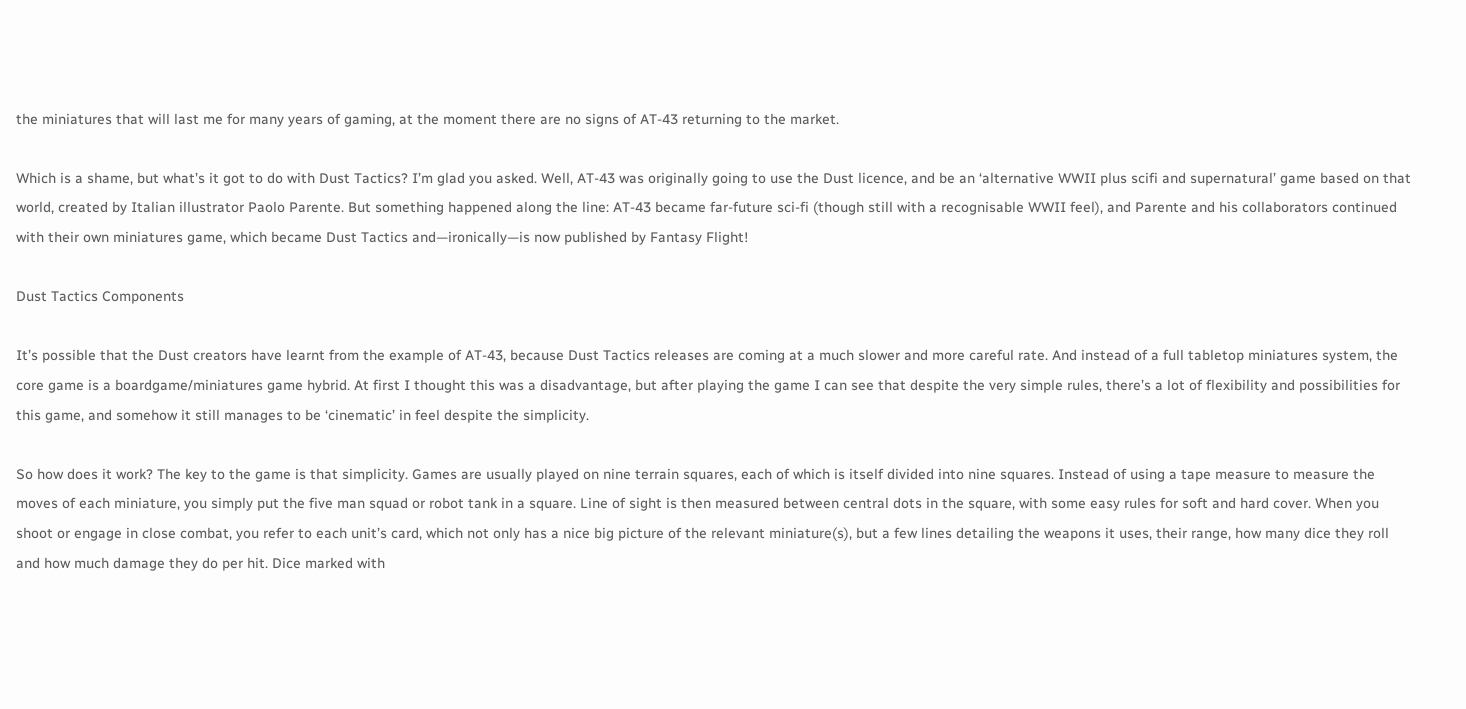the miniatures that will last me for many years of gaming, at the moment there are no signs of AT-43 returning to the market.

Which is a shame, but what’s it got to do with Dust Tactics? I’m glad you asked. Well, AT-43 was originally going to use the Dust licence, and be an ‘alternative WWII plus scifi and supernatural’ game based on that world, created by Italian illustrator Paolo Parente. But something happened along the line: AT-43 became far-future sci-fi (though still with a recognisable WWII feel), and Parente and his collaborators continued with their own miniatures game, which became Dust Tactics and—ironically—is now published by Fantasy Flight!

Dust Tactics Components

It’s possible that the Dust creators have learnt from the example of AT-43, because Dust Tactics releases are coming at a much slower and more careful rate. And instead of a full tabletop miniatures system, the core game is a boardgame/miniatures game hybrid. At first I thought this was a disadvantage, but after playing the game I can see that despite the very simple rules, there’s a lot of flexibility and possibilities for this game, and somehow it still manages to be ‘cinematic’ in feel despite the simplicity.

So how does it work? The key to the game is that simplicity. Games are usually played on nine terrain squares, each of which is itself divided into nine squares. Instead of using a tape measure to measure the moves of each miniature, you simply put the five man squad or robot tank in a square. Line of sight is then measured between central dots in the square, with some easy rules for soft and hard cover. When you shoot or engage in close combat, you refer to each unit’s card, which not only has a nice big picture of the relevant miniature(s), but a few lines detailing the weapons it uses, their range, how many dice they roll and how much damage they do per hit. Dice marked with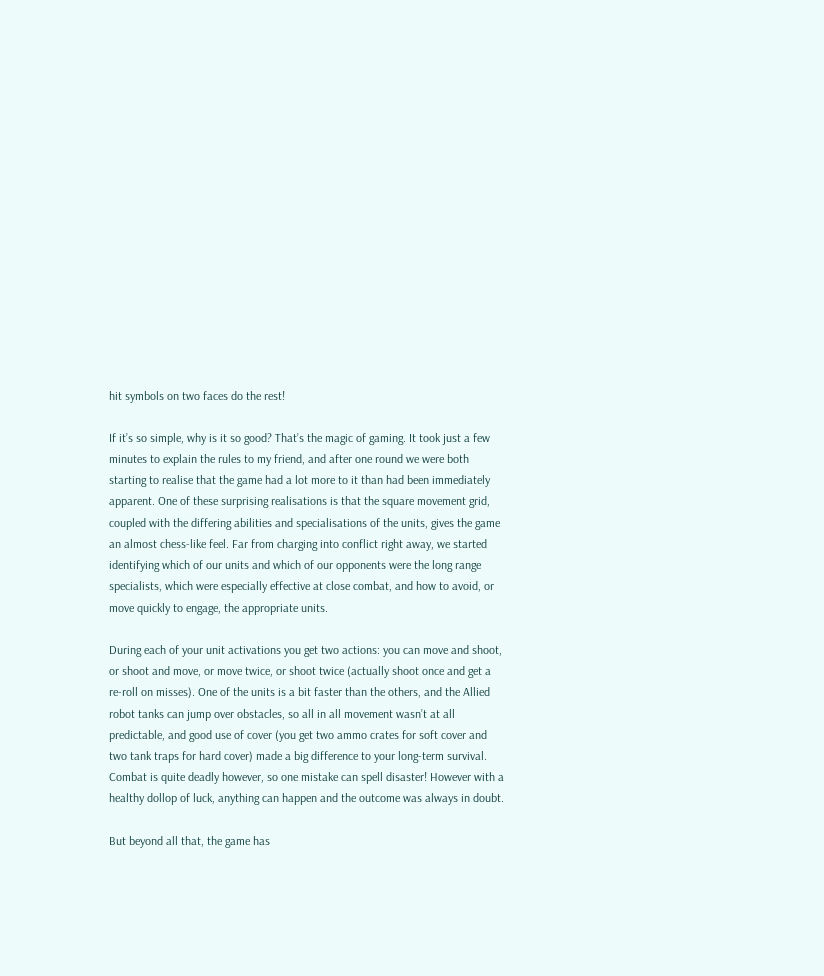hit symbols on two faces do the rest!

If it’s so simple, why is it so good? That’s the magic of gaming. It took just a few minutes to explain the rules to my friend, and after one round we were both starting to realise that the game had a lot more to it than had been immediately apparent. One of these surprising realisations is that the square movement grid, coupled with the differing abilities and specialisations of the units, gives the game an almost chess-like feel. Far from charging into conflict right away, we started identifying which of our units and which of our opponents were the long range specialists, which were especially effective at close combat, and how to avoid, or move quickly to engage, the appropriate units.

During each of your unit activations you get two actions: you can move and shoot, or shoot and move, or move twice, or shoot twice (actually shoot once and get a re-roll on misses). One of the units is a bit faster than the others, and the Allied robot tanks can jump over obstacles, so all in all movement wasn’t at all predictable, and good use of cover (you get two ammo crates for soft cover and two tank traps for hard cover) made a big difference to your long-term survival. Combat is quite deadly however, so one mistake can spell disaster! However with a healthy dollop of luck, anything can happen and the outcome was always in doubt.

But beyond all that, the game has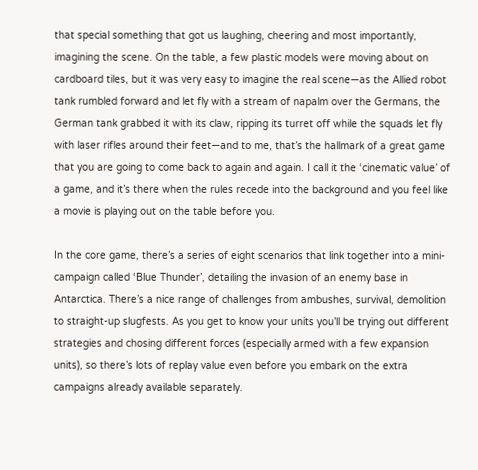that special something that got us laughing, cheering and most importantly, imagining the scene. On the table, a few plastic models were moving about on cardboard tiles, but it was very easy to imagine the real scene—as the Allied robot tank rumbled forward and let fly with a stream of napalm over the Germans, the German tank grabbed it with its claw, ripping its turret off while the squads let fly with laser rifles around their feet—and to me, that’s the hallmark of a great game that you are going to come back to again and again. I call it the ‘cinematic value’ of a game, and it’s there when the rules recede into the background and you feel like a movie is playing out on the table before you.

In the core game, there’s a series of eight scenarios that link together into a mini-campaign called ‘Blue Thunder’, detailing the invasion of an enemy base in Antarctica. There’s a nice range of challenges from ambushes, survival, demolition to straight-up slugfests. As you get to know your units you’ll be trying out different strategies and chosing different forces (especially armed with a few expansion units), so there’s lots of replay value even before you embark on the extra campaigns already available separately.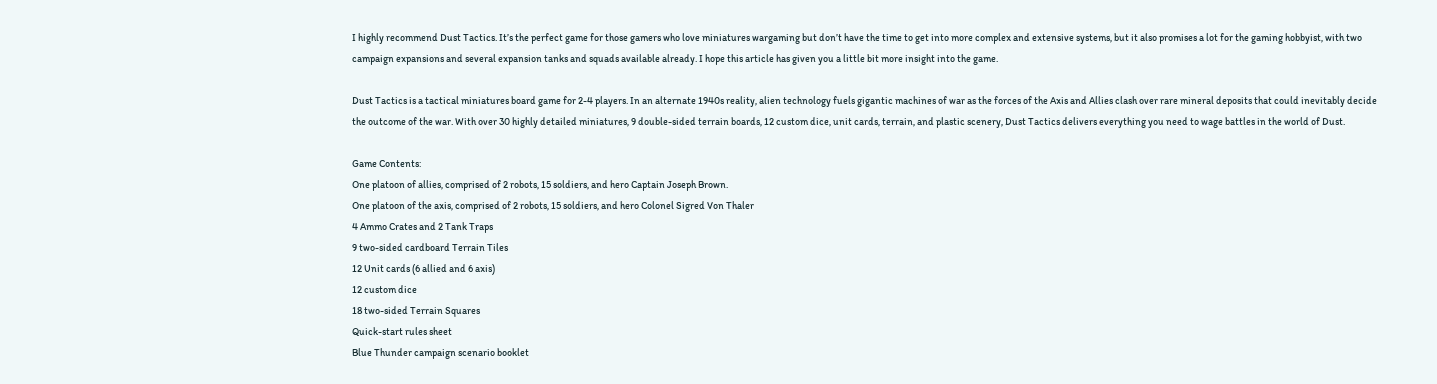I highly recommend Dust Tactics. It’s the perfect game for those gamers who love miniatures wargaming but don’t have the time to get into more complex and extensive systems, but it also promises a lot for the gaming hobbyist, with two campaign expansions and several expansion tanks and squads available already. I hope this article has given you a little bit more insight into the game.

Dust Tactics is a tactical miniatures board game for 2-4 players. In an alternate 1940s reality, alien technology fuels gigantic machines of war as the forces of the Axis and Allies clash over rare mineral deposits that could inevitably decide the outcome of the war. With over 30 highly detailed miniatures, 9 double-sided terrain boards, 12 custom dice, unit cards, terrain, and plastic scenery, Dust Tactics delivers everything you need to wage battles in the world of Dust.

Game Contents:
One platoon of allies, comprised of 2 robots, 15 soldiers, and hero Captain Joseph Brown.
One platoon of the axis, comprised of 2 robots, 15 soldiers, and hero Colonel Sigred Von Thaler
4 Ammo Crates and 2 Tank Traps
9 two-sided cardboard Terrain Tiles
12 Unit cards (6 allied and 6 axis)
12 custom dice
18 two-sided Terrain Squares
Quick-start rules sheet
Blue Thunder campaign scenario booklet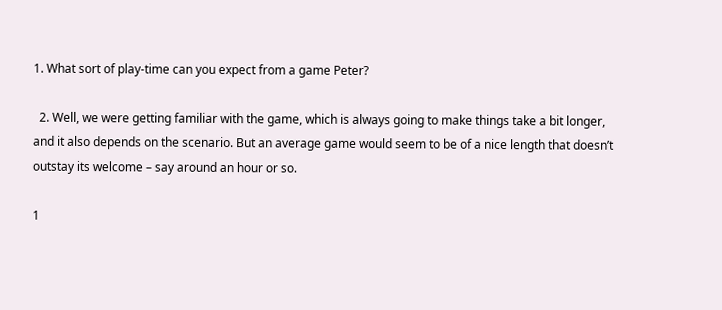1. What sort of play-time can you expect from a game Peter?

  2. Well, we were getting familiar with the game, which is always going to make things take a bit longer, and it also depends on the scenario. But an average game would seem to be of a nice length that doesn’t outstay its welcome – say around an hour or so.

1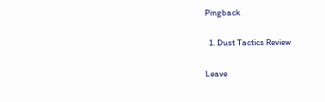Pingback

  1. Dust Tactics Review

Leave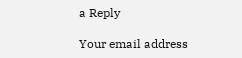a Reply

Your email address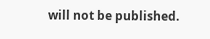will not be published.